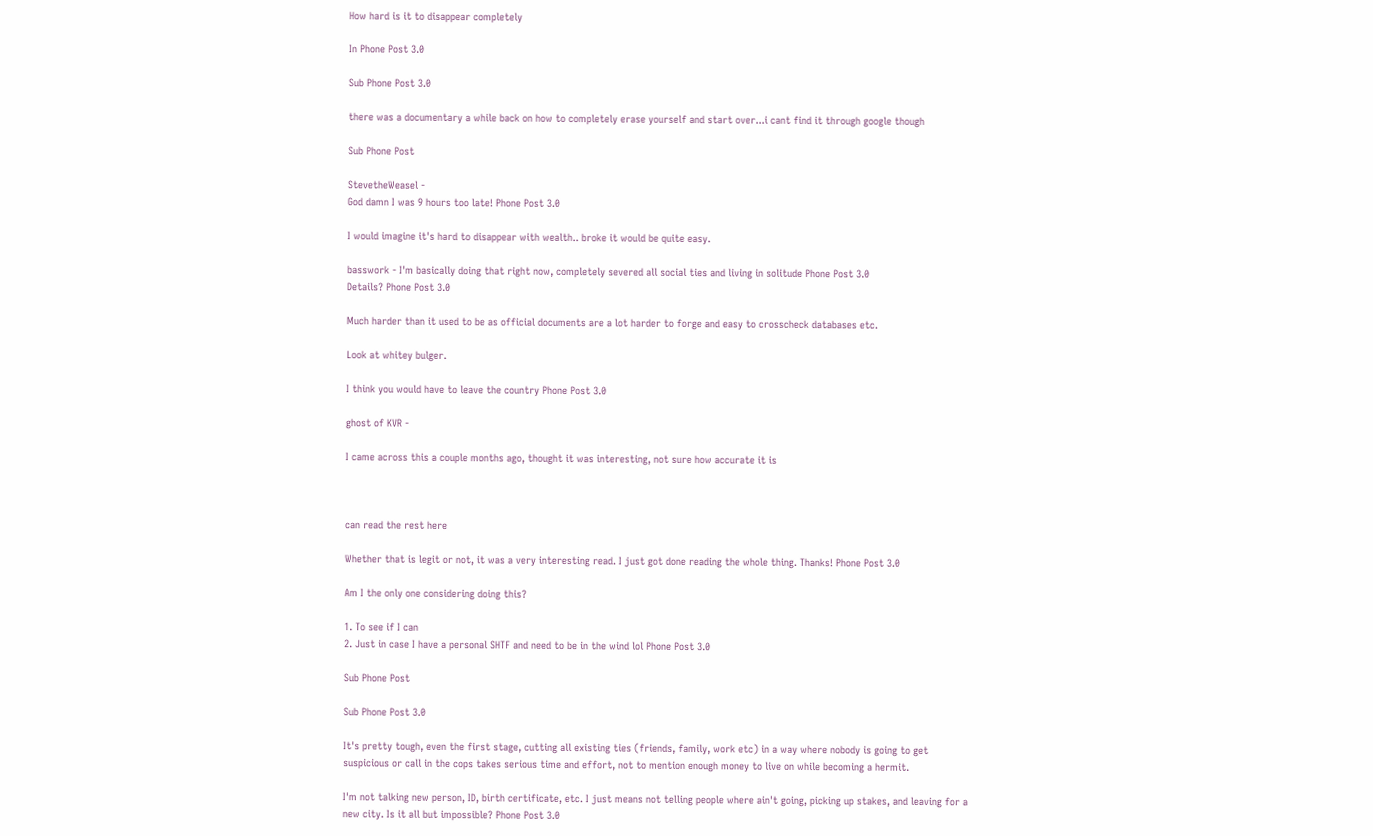How hard is it to disappear completely

In Phone Post 3.0

Sub Phone Post 3.0

there was a documentary a while back on how to completely erase yourself and start over...i cant find it through google though

Sub Phone Post

StevetheWeasel -
God damn I was 9 hours too late! Phone Post 3.0

I would imagine it's hard to disappear with wealth.. broke it would be quite easy.

basswork - I'm basically doing that right now, completely severed all social ties and living in solitude Phone Post 3.0
Details? Phone Post 3.0

Much harder than it used to be as official documents are a lot harder to forge and easy to crosscheck databases etc.

Look at whitey bulger.

I think you would have to leave the country Phone Post 3.0

ghost of KVR -

I came across this a couple months ago, thought it was interesting, not sure how accurate it is



can read the rest here

Whether that is legit or not, it was a very interesting read. I just got done reading the whole thing. Thanks! Phone Post 3.0

Am I the only one considering doing this?

1. To see if I can
2. Just in case I have a personal SHTF and need to be in the wind lol Phone Post 3.0

Sub Phone Post

Sub Phone Post 3.0

It's pretty tough, even the first stage, cutting all existing ties (friends, family, work etc) in a way where nobody is going to get suspicious or call in the cops takes serious time and effort, not to mention enough money to live on while becoming a hermit.

I'm not talking new person, ID, birth certificate, etc. I just means not telling people where ain't going, picking up stakes, and leaving for a new city. Is it all but impossible? Phone Post 3.0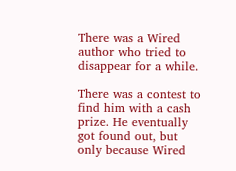There was a Wired author who tried to disappear for a while.

There was a contest to find him with a cash prize. He eventually got found out, but only because Wired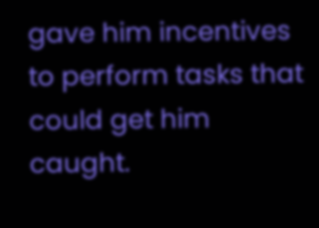gave him incentives to perform tasks that could get him caught.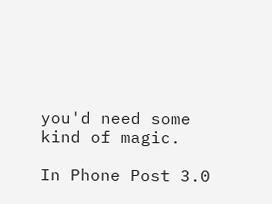you'd need some kind of magic.

In Phone Post 3.0